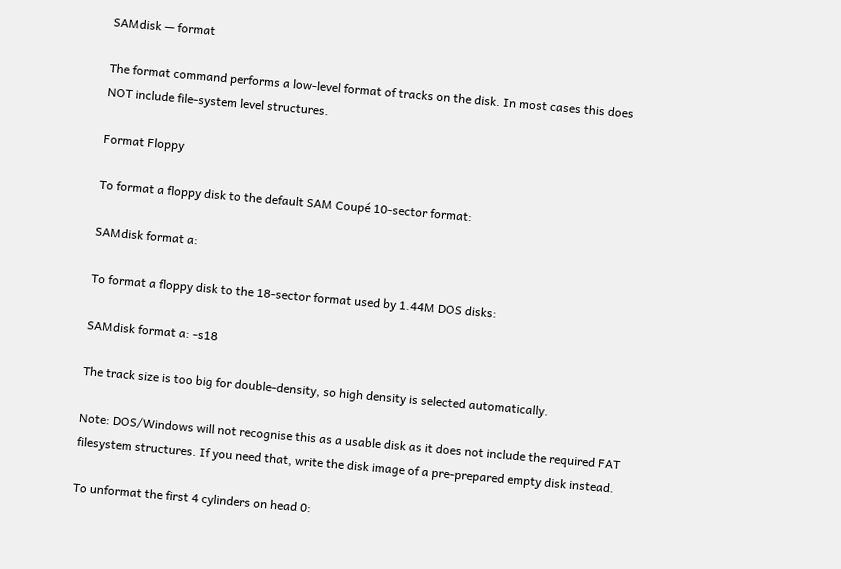SAMdisk — format

The format command performs a low-level format of tracks on the disk. In most cases this does NOT include file-system level structures.

Format Floppy

To format a floppy disk to the default SAM Coupé 10-sector format:

SAMdisk format a:

To format a floppy disk to the 18-sector format used by 1.44M DOS disks:

SAMdisk format a: -s18

The track size is too big for double-density, so high density is selected automatically.

Note: DOS/Windows will not recognise this as a usable disk as it does not include the required FAT filesystem structures. If you need that, write the disk image of a pre-prepared empty disk instead.

To unformat the first 4 cylinders on head 0: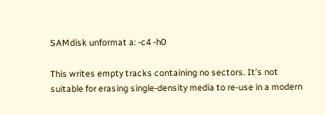SAMdisk unformat a: -c4 -h0

This writes empty tracks containing no sectors. It’s not suitable for erasing single-density media to re-use in a modern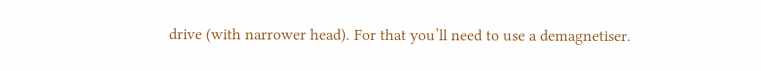drive (with narrower head). For that you’ll need to use a demagnetiser.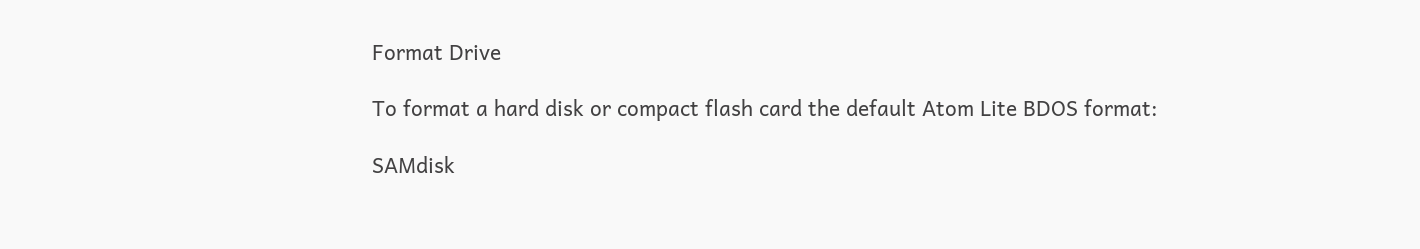Format Drive

To format a hard disk or compact flash card the default Atom Lite BDOS format:

SAMdisk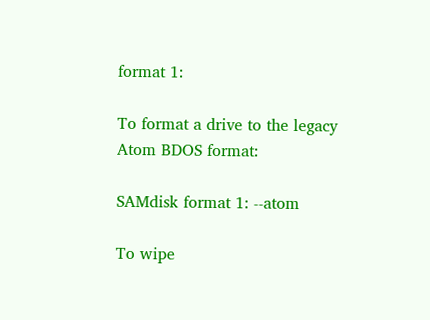format 1:

To format a drive to the legacy Atom BDOS format:

SAMdisk format 1: --atom

To wipe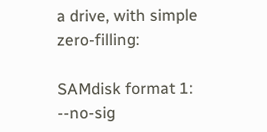a drive, with simple zero-filling:

SAMdisk format 1: --no-sig